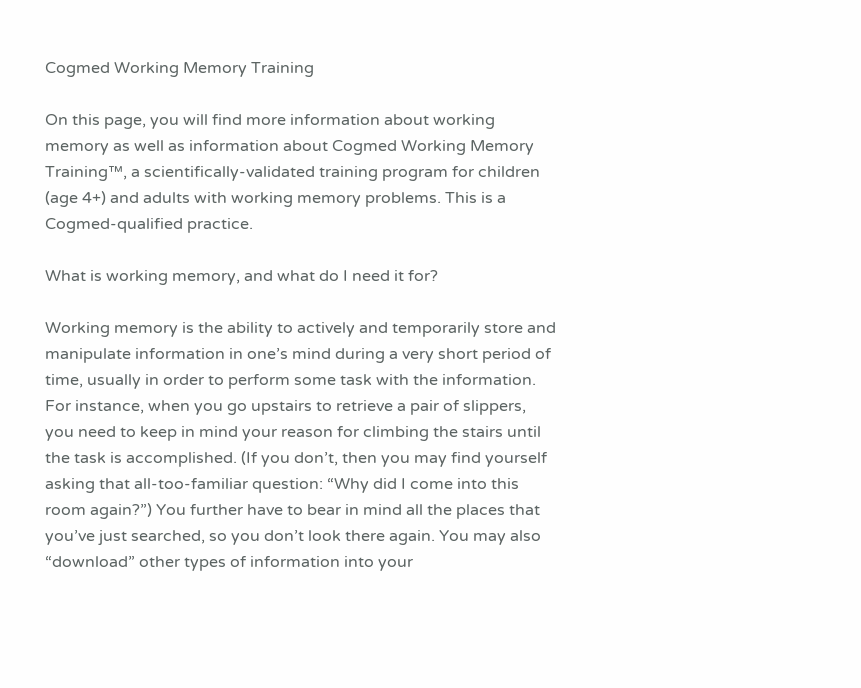Cogmed Working Memory Training

On this page, you will find more information about working memory as well as information about Cogmed Working Memory Training™, a scientifically-validated training program for children (age 4+) and adults with working memory problems. This is a Cogmed-qualified practice.

What is working memory, and what do I need it for?

Working memory is the ability to actively and temporarily store and manipulate information in one’s mind during a very short period of time, usually in order to perform some task with the information. For instance, when you go upstairs to retrieve a pair of slippers, you need to keep in mind your reason for climbing the stairs until the task is accomplished. (If you don’t, then you may find yourself asking that all-too-familiar question: “Why did I come into this room again?”) You further have to bear in mind all the places that you’ve just searched, so you don’t look there again. You may also “download” other types of information into your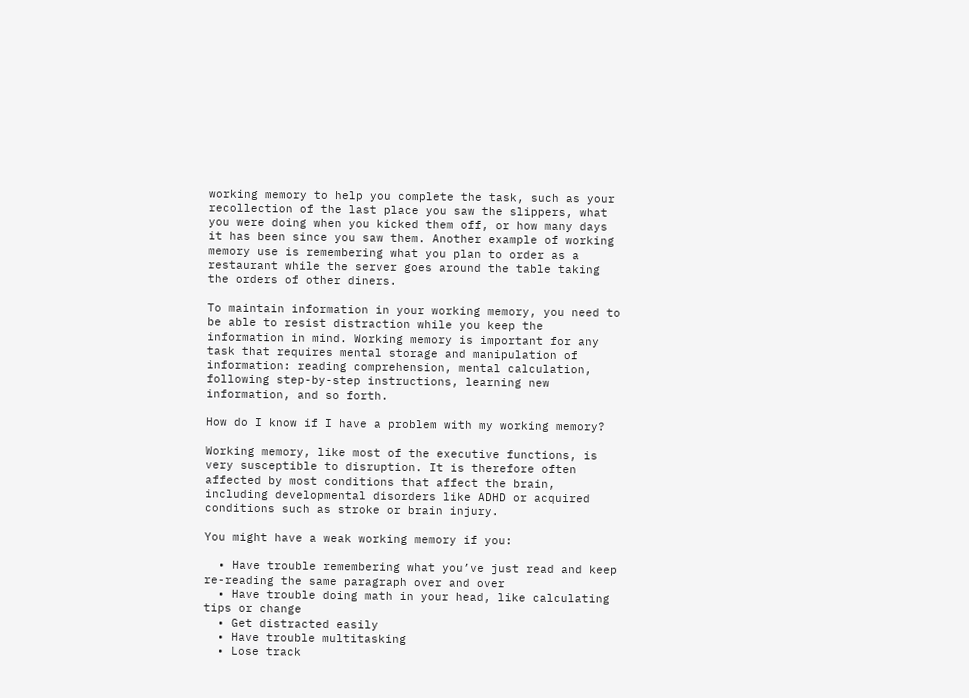working memory to help you complete the task, such as your recollection of the last place you saw the slippers, what you were doing when you kicked them off, or how many days it has been since you saw them. Another example of working memory use is remembering what you plan to order as a restaurant while the server goes around the table taking the orders of other diners.

To maintain information in your working memory, you need to be able to resist distraction while you keep the information in mind. Working memory is important for any task that requires mental storage and manipulation of information: reading comprehension, mental calculation, following step-by-step instructions, learning new information, and so forth.

How do I know if I have a problem with my working memory?

Working memory, like most of the executive functions, is very susceptible to disruption. It is therefore often affected by most conditions that affect the brain, including developmental disorders like ADHD or acquired conditions such as stroke or brain injury.

You might have a weak working memory if you:

  • Have trouble remembering what you’ve just read and keep re-reading the same paragraph over and over
  • Have trouble doing math in your head, like calculating tips or change
  • Get distracted easily
  • Have trouble multitasking
  • Lose track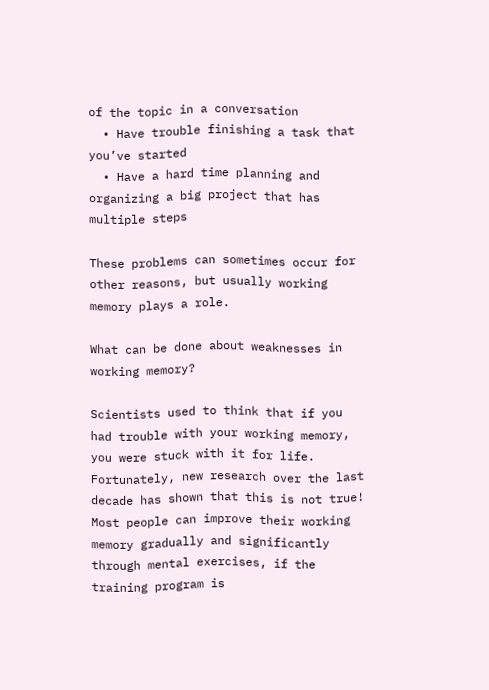of the topic in a conversation
  • Have trouble finishing a task that you’ve started
  • Have a hard time planning and organizing a big project that has multiple steps

These problems can sometimes occur for other reasons, but usually working memory plays a role.

What can be done about weaknesses in working memory?

Scientists used to think that if you had trouble with your working memory, you were stuck with it for life.  Fortunately, new research over the last decade has shown that this is not true!  Most people can improve their working memory gradually and significantly through mental exercises, if the training program is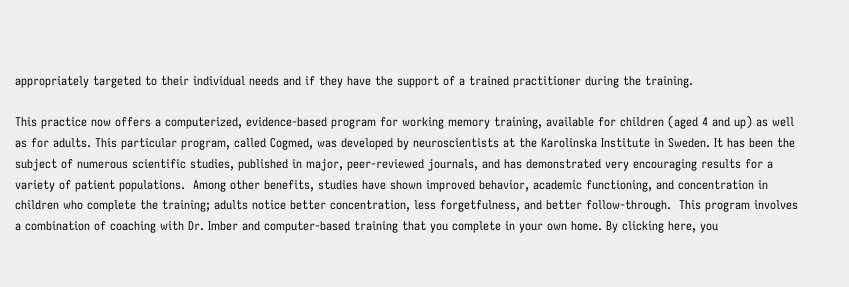appropriately targeted to their individual needs and if they have the support of a trained practitioner during the training.

This practice now offers a computerized, evidence-based program for working memory training, available for children (aged 4 and up) as well as for adults. This particular program, called Cogmed, was developed by neuroscientists at the Karolinska Institute in Sweden. It has been the subject of numerous scientific studies, published in major, peer-reviewed journals, and has demonstrated very encouraging results for a variety of patient populations.  Among other benefits, studies have shown improved behavior, academic functioning, and concentration in children who complete the training; adults notice better concentration, less forgetfulness, and better follow-through.  This program involves a combination of coaching with Dr. Imber and computer-based training that you complete in your own home. By clicking here, you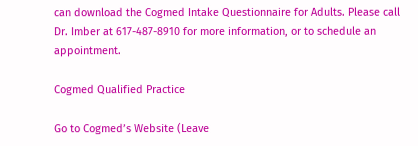can download the Cogmed Intake Questionnaire for Adults. Please call Dr. Imber at 617-487-8910 for more information, or to schedule an appointment.

Cogmed Qualified Practice

Go to Cogmed’s Website (Leave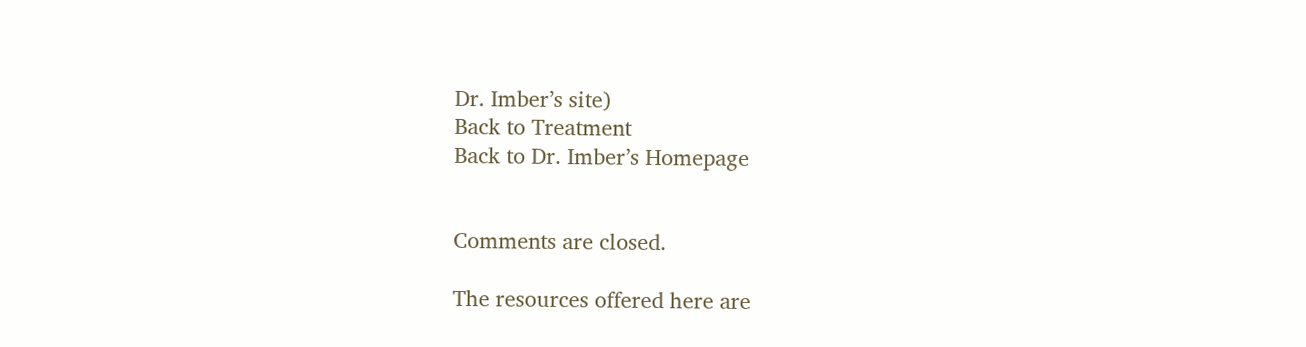Dr. Imber’s site)
Back to Treatment
Back to Dr. Imber’s Homepage


Comments are closed.

The resources offered here are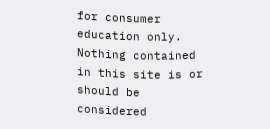for consumer education only. Nothing contained in this site is or should be considered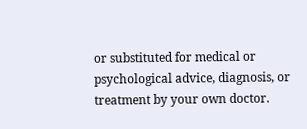or substituted for medical or psychological advice, diagnosis, or treatment by your own doctor.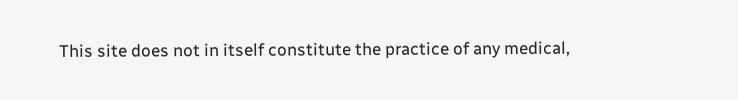This site does not in itself constitute the practice of any medical,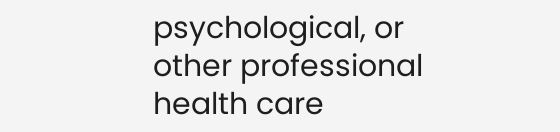psychological, or other professional health care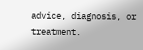advice, diagnosis, or treatment.